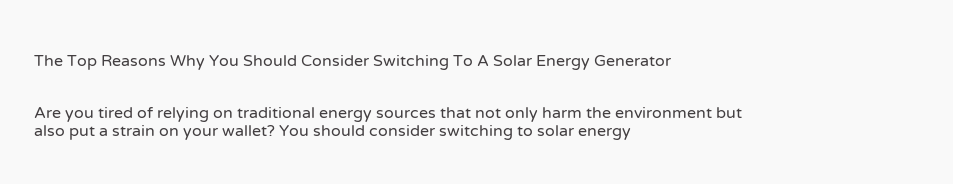The Top Reasons Why You Should Consider Switching To A Solar Energy Generator


Are you tired of relying on traditional energy sources that not only harm the environment but also put a strain on your wallet? You should consider switching to solar energy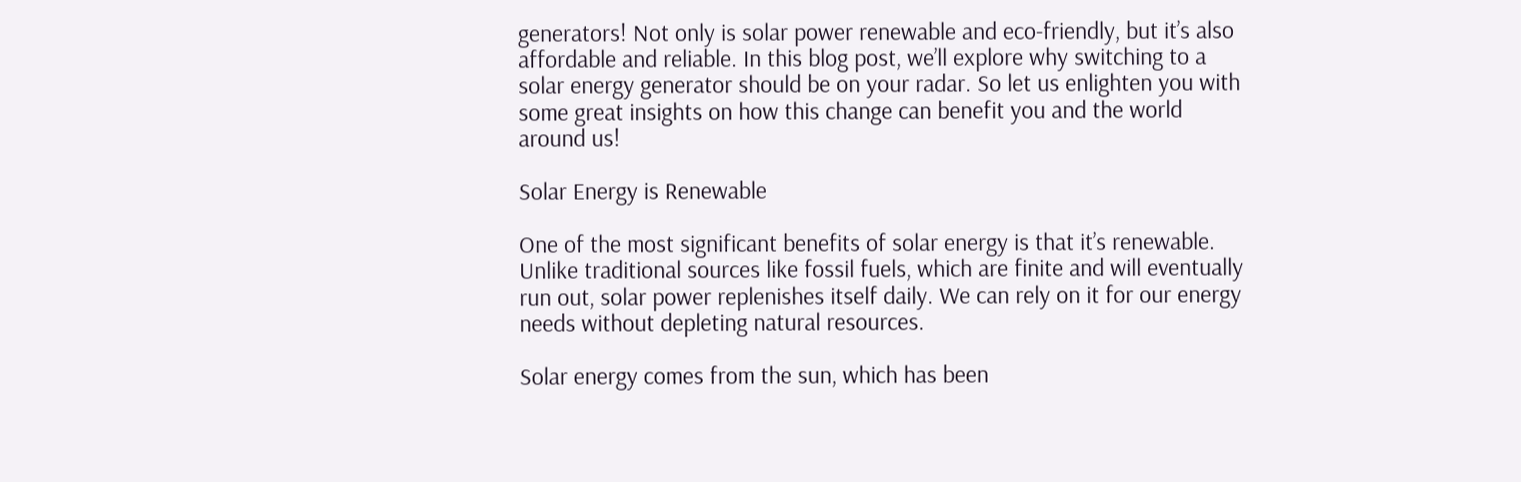generators! Not only is solar power renewable and eco-friendly, but it’s also affordable and reliable. In this blog post, we’ll explore why switching to a solar energy generator should be on your radar. So let us enlighten you with some great insights on how this change can benefit you and the world around us!

Solar Energy is Renewable

One of the most significant benefits of solar energy is that it’s renewable. Unlike traditional sources like fossil fuels, which are finite and will eventually run out, solar power replenishes itself daily. We can rely on it for our energy needs without depleting natural resources.

Solar energy comes from the sun, which has been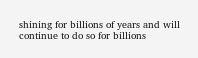shining for billions of years and will continue to do so for billions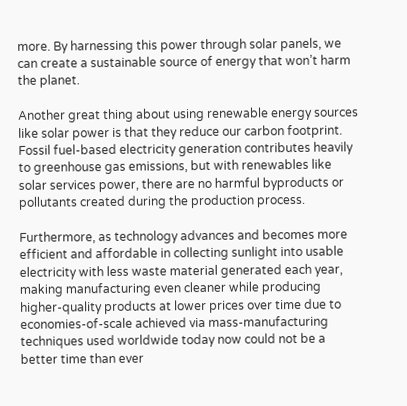more. By harnessing this power through solar panels, we can create a sustainable source of energy that won’t harm the planet.

Another great thing about using renewable energy sources like solar power is that they reduce our carbon footprint. Fossil fuel-based electricity generation contributes heavily to greenhouse gas emissions, but with renewables like solar services power, there are no harmful byproducts or pollutants created during the production process.

Furthermore, as technology advances and becomes more efficient and affordable in collecting sunlight into usable electricity with less waste material generated each year, making manufacturing even cleaner while producing higher-quality products at lower prices over time due to economies-of-scale achieved via mass-manufacturing techniques used worldwide today now could not be a better time than ever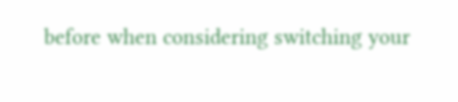before when considering switching your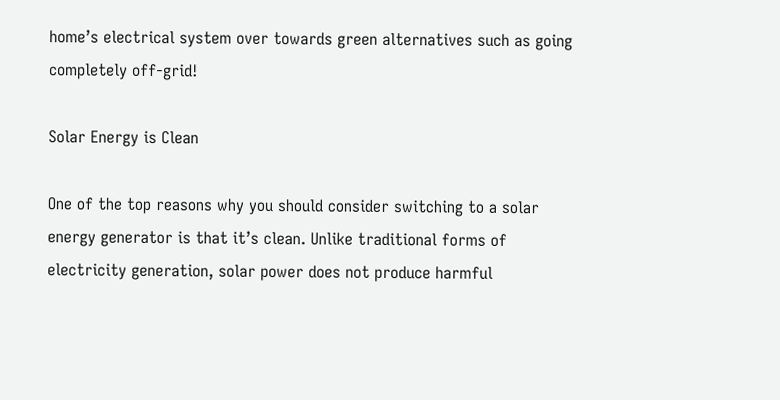home’s electrical system over towards green alternatives such as going completely off-grid!

Solar Energy is Clean

One of the top reasons why you should consider switching to a solar energy generator is that it’s clean. Unlike traditional forms of electricity generation, solar power does not produce harmful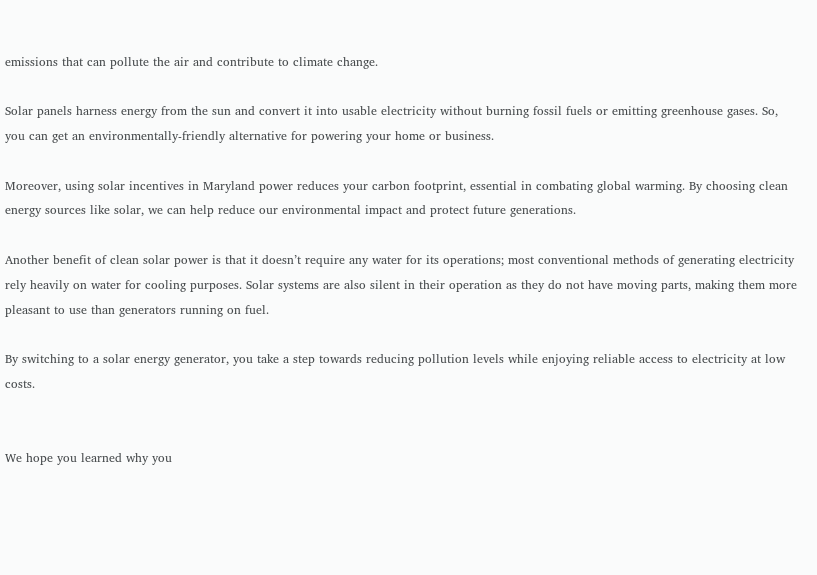emissions that can pollute the air and contribute to climate change.

Solar panels harness energy from the sun and convert it into usable electricity without burning fossil fuels or emitting greenhouse gases. So, you can get an environmentally-friendly alternative for powering your home or business.

Moreover, using solar incentives in Maryland power reduces your carbon footprint, essential in combating global warming. By choosing clean energy sources like solar, we can help reduce our environmental impact and protect future generations.

Another benefit of clean solar power is that it doesn’t require any water for its operations; most conventional methods of generating electricity rely heavily on water for cooling purposes. Solar systems are also silent in their operation as they do not have moving parts, making them more pleasant to use than generators running on fuel.

By switching to a solar energy generator, you take a step towards reducing pollution levels while enjoying reliable access to electricity at low costs.


We hope you learned why you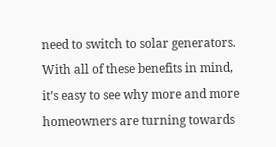need to switch to solar generators. With all of these benefits in mind, it’s easy to see why more and more homeowners are turning towards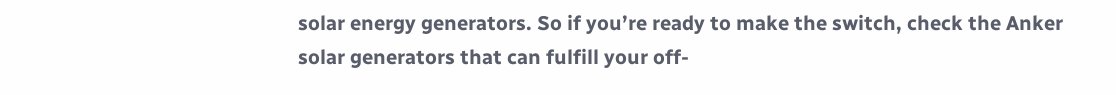solar energy generators. So if you’re ready to make the switch, check the Anker solar generators that can fulfill your off-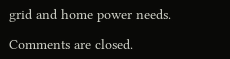grid and home power needs.

Comments are closed.